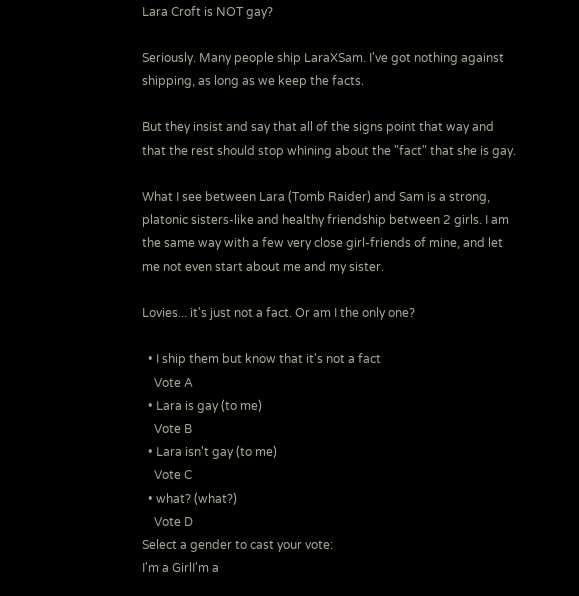Lara Croft is NOT gay?

Seriously. Many people ship LaraXSam. I've got nothing against shipping, as long as we keep the facts.

But they insist and say that all of the signs point that way and that the rest should stop whining about the "fact" that she is gay.

What I see between Lara (Tomb Raider) and Sam is a strong, platonic sisters-like and healthy friendship between 2 girls. I am the same way with a few very close girl-friends of mine, and let me not even start about me and my sister.

Lovies... it's just not a fact. Or am I the only one?

  • I ship them but know that it's not a fact
    Vote A
  • Lara is gay (to me)
    Vote B
  • Lara isn't gay (to me)
    Vote C
  • what? (what?)
    Vote D
Select a gender to cast your vote:
I'm a GirlI'm a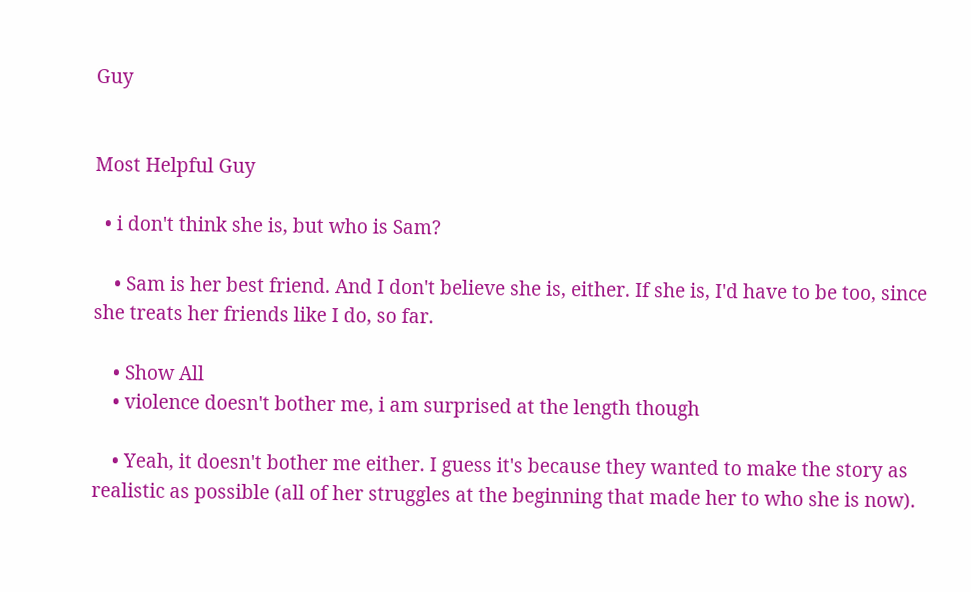Guy


Most Helpful Guy

  • i don't think she is, but who is Sam?

    • Sam is her best friend. And I don't believe she is, either. If she is, I'd have to be too, since she treats her friends like I do, so far.

    • Show All
    • violence doesn't bother me, i am surprised at the length though

    • Yeah, it doesn't bother me either. I guess it's because they wanted to make the story as realistic as possible (all of her struggles at the beginning that made her to who she is now).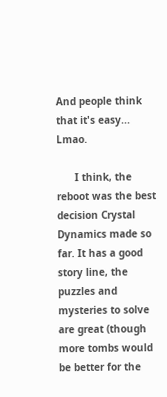And people think that it's easy... Lmao.

      I think, the reboot was the best decision Crystal Dynamics made so far. It has a good story line, the puzzles and mysteries to solve are great (though more tombs would be better for the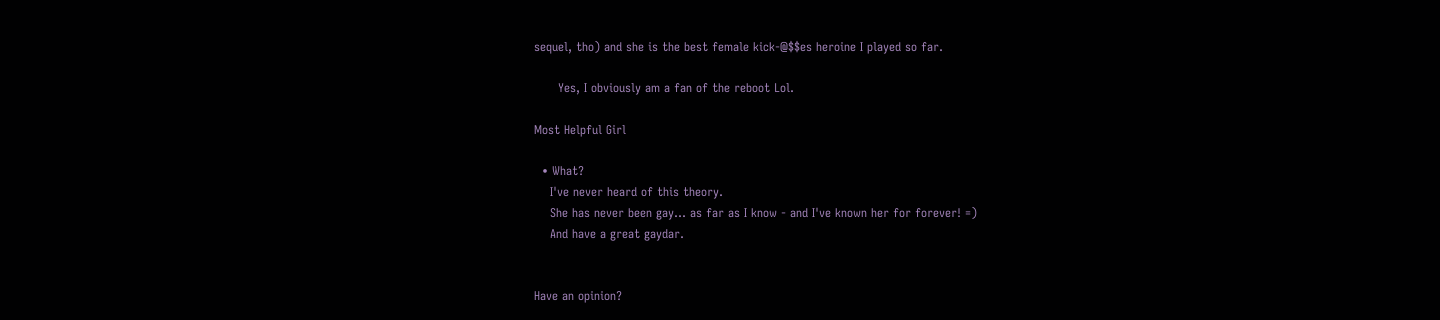sequel, tho) and she is the best female kick-@$$es heroine I played so far.

      Yes, I obviously am a fan of the reboot Lol.

Most Helpful Girl

  • What?
    I've never heard of this theory.
    She has never been gay... as far as I know - and I've known her for forever! =)
    And have a great gaydar.


Have an opinion?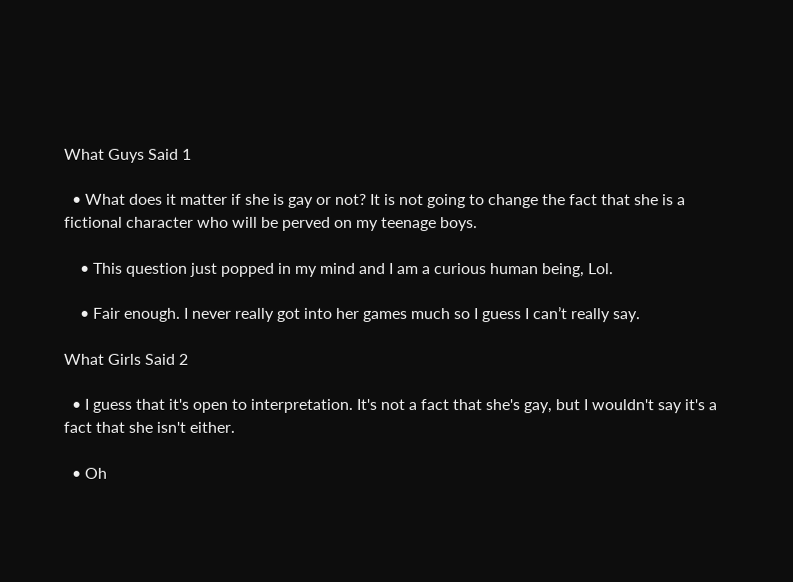What Guys Said 1

  • What does it matter if she is gay or not? It is not going to change the fact that she is a fictional character who will be perved on my teenage boys.

    • This question just popped in my mind and I am a curious human being, Lol.

    • Fair enough. I never really got into her games much so I guess I can’t really say.

What Girls Said 2

  • I guess that it's open to interpretation. It's not a fact that she's gay, but I wouldn't say it's a fact that she isn't either.

  • Oh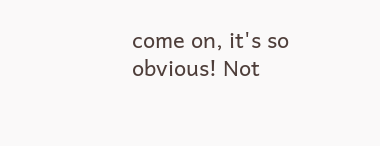come on, it's so obvious! Not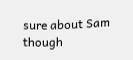sure about Sam though